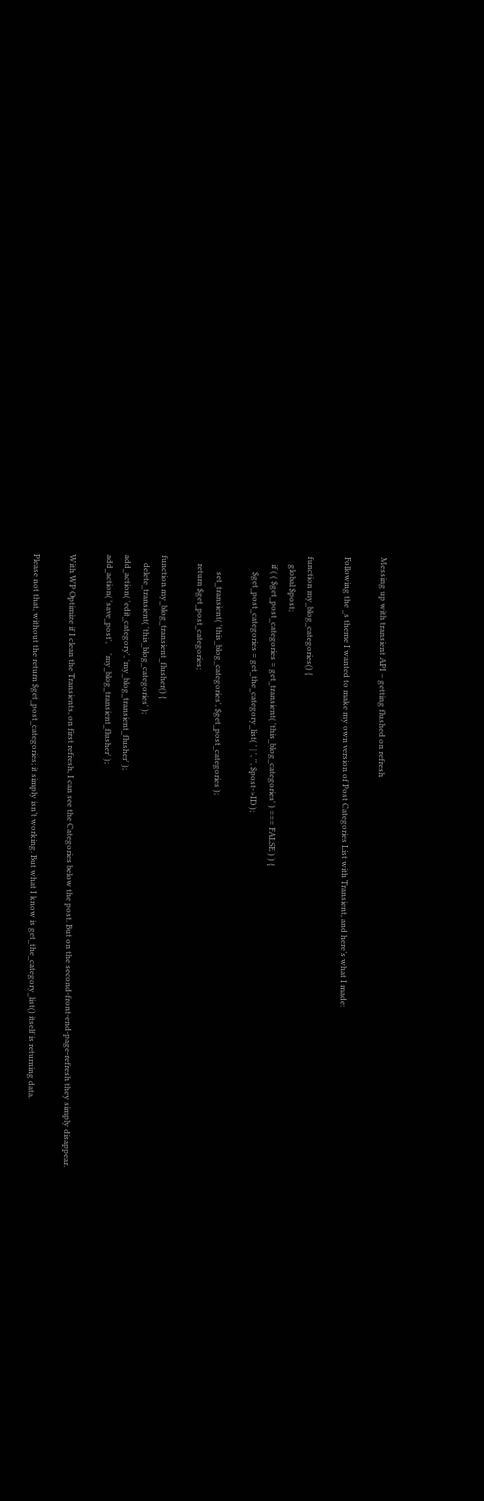Messing up with transient API – getting flushed on refresh

Following the _s theme I wanted to make my own version of Post Categories List with Transient, and here’s what I made:

function my_blog_categories() {
    global $post;
    if ( ( $get_post_categories = get_transient( 'this_blog_categories' ) === FALSE ) ) {
        $get_post_categories = get_the_category_list( ' | ', '', $post->ID );

        set_transient( 'this_blog_categories', $get_post_categories );
    return $get_post_categories;

function my_blog_transient_flusher() {
    delete_transient( 'this_blog_categories' );
add_action( 'edit_category', 'my_blog_transient_flusher' );
add_action( 'save_post',     'my_blog_transient_flusher' );

With WP Optimize if I clean the Transients, on first refresh, I can see the Categories below the post. But on the second-front-end-page-refresh they simply disappear.

Please not that, without the return $get_post_categories; it simply isn’t working. But what I know is get_the_category_list() itself is returning data.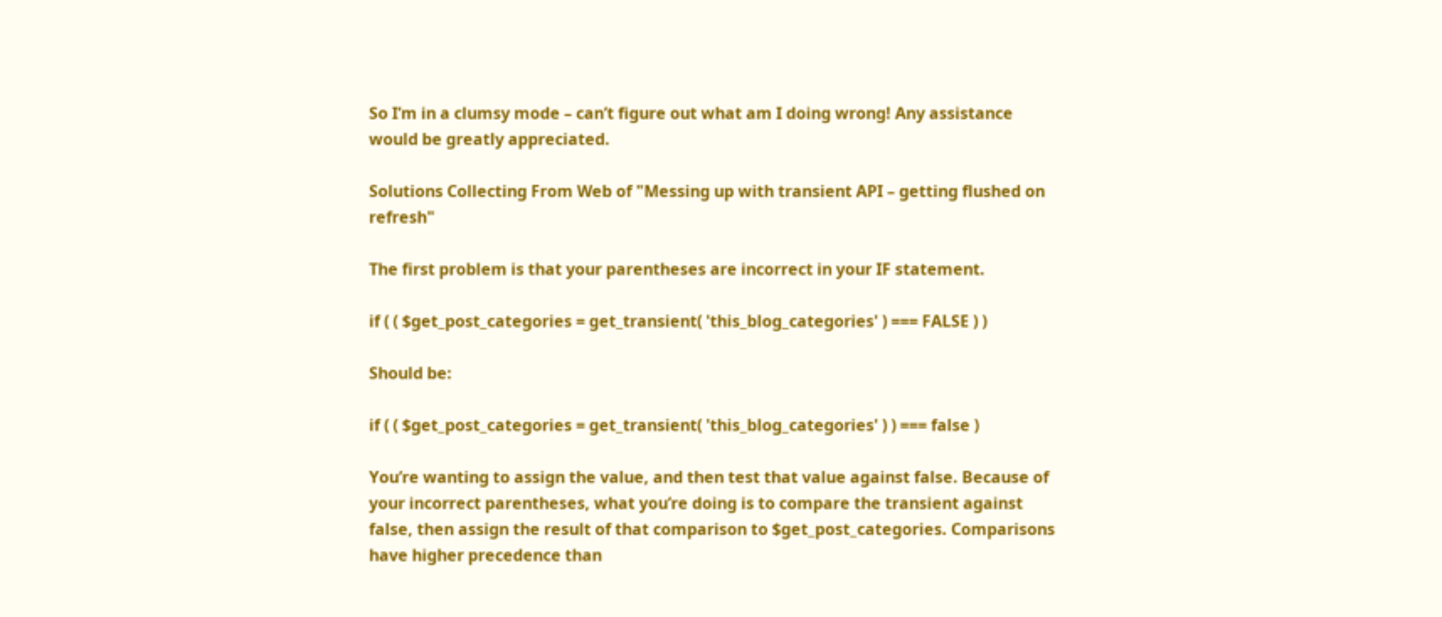So I’m in a clumsy mode – can’t figure out what am I doing wrong! Any assistance would be greatly appreciated.

Solutions Collecting From Web of "Messing up with transient API – getting flushed on refresh"

The first problem is that your parentheses are incorrect in your IF statement.

if ( ( $get_post_categories = get_transient( 'this_blog_categories' ) === FALSE ) )

Should be:

if ( ( $get_post_categories = get_transient( 'this_blog_categories' ) ) === false )

You’re wanting to assign the value, and then test that value against false. Because of your incorrect parentheses, what you’re doing is to compare the transient against false, then assign the result of that comparison to $get_post_categories. Comparisons have higher precedence than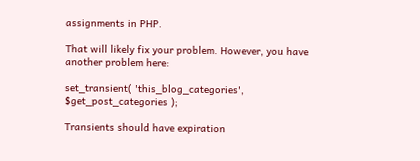assignments in PHP.

That will likely fix your problem. However, you have another problem here:

set_transient( 'this_blog_categories', $get_post_categories );

Transients should have expiration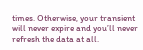times. Otherwise, your transient will never expire and you’ll never refresh the data at all.